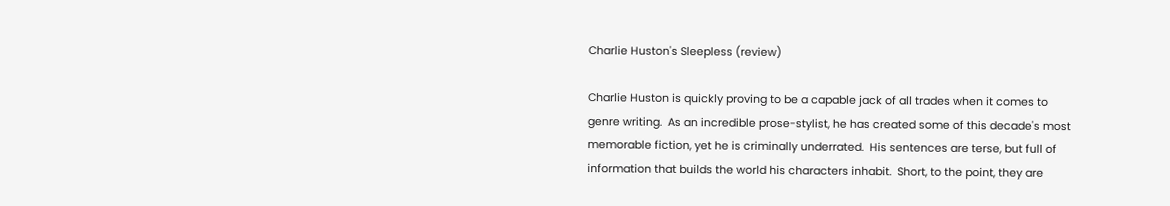Charlie Huston's Sleepless (review)

Charlie Huston is quickly proving to be a capable jack of all trades when it comes to genre writing.  As an incredible prose-stylist, he has created some of this decade's most memorable fiction, yet he is criminally underrated.  His sentences are terse, but full of information that builds the world his characters inhabit.  Short, to the point, they are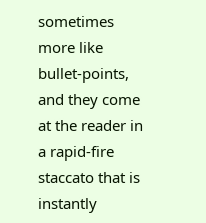sometimes more like bullet-points, and they come at the reader in a rapid-fire staccato that is instantly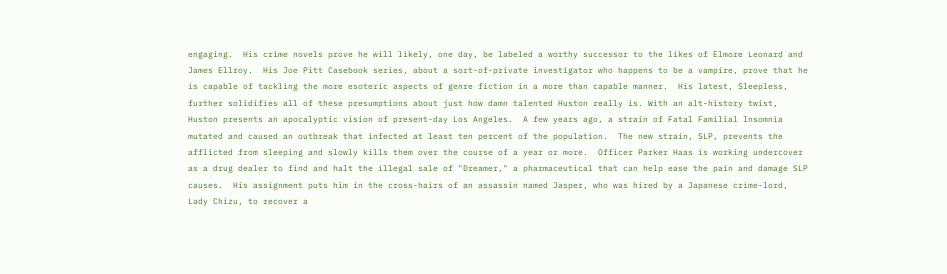engaging.  His crime novels prove he will likely, one day, be labeled a worthy successor to the likes of Elmore Leonard and James Ellroy.  His Joe Pitt Casebook series, about a sort-of-private investigator who happens to be a vampire, prove that he is capable of tackling the more esoteric aspects of genre fiction in a more than capable manner.  His latest, Sleepless, further solidifies all of these presumptions about just how damn talented Huston really is. With an alt-history twist, Huston presents an apocalyptic vision of present-day Los Angeles.  A few years ago, a strain of Fatal Familial Insomnia mutated and caused an outbreak that infected at least ten percent of the population.  The new strain, SLP, prevents the afflicted from sleeping and slowly kills them over the course of a year or more.  Officer Parker Haas is working undercover as a drug dealer to find and halt the illegal sale of "Dreamer," a pharmaceutical that can help ease the pain and damage SLP causes.  His assignment puts him in the cross-hairs of an assassin named Jasper, who was hired by a Japanese crime-lord, Lady Chizu, to recover a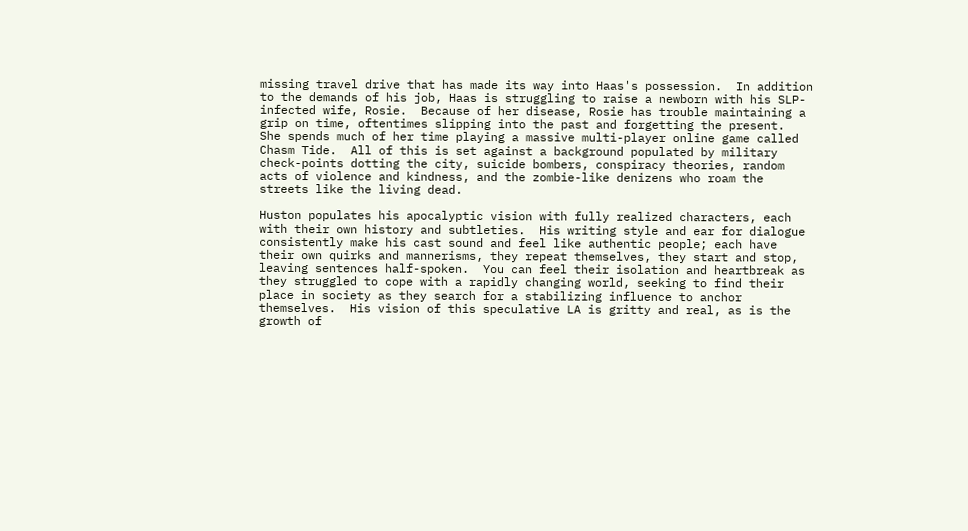missing travel drive that has made its way into Haas's possession.  In addition to the demands of his job, Haas is struggling to raise a newborn with his SLP-infected wife, Rosie.  Because of her disease, Rosie has trouble maintaining a grip on time, oftentimes slipping into the past and forgetting the present.  She spends much of her time playing a massive multi-player online game called Chasm Tide.  All of this is set against a background populated by military check-points dotting the city, suicide bombers, conspiracy theories, random acts of violence and kindness, and the zombie-like denizens who roam the streets like the living dead.

Huston populates his apocalyptic vision with fully realized characters, each with their own history and subtleties.  His writing style and ear for dialogue consistently make his cast sound and feel like authentic people; each have their own quirks and mannerisms, they repeat themselves, they start and stop, leaving sentences half-spoken.  You can feel their isolation and heartbreak as they struggled to cope with a rapidly changing world, seeking to find their place in society as they search for a stabilizing influence to anchor themselves.  His vision of this speculative LA is gritty and real, as is the growth of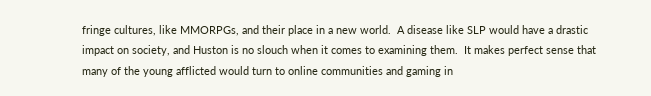fringe cultures, like MMORPGs, and their place in a new world.  A disease like SLP would have a drastic impact on society, and Huston is no slouch when it comes to examining them.  It makes perfect sense that many of the young afflicted would turn to online communities and gaming in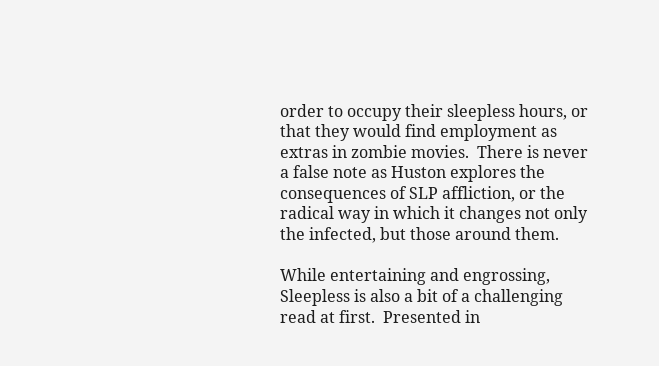order to occupy their sleepless hours, or that they would find employment as extras in zombie movies.  There is never a false note as Huston explores the consequences of SLP affliction, or the radical way in which it changes not only the infected, but those around them.

While entertaining and engrossing, Sleepless is also a bit of a challenging read at first.  Presented in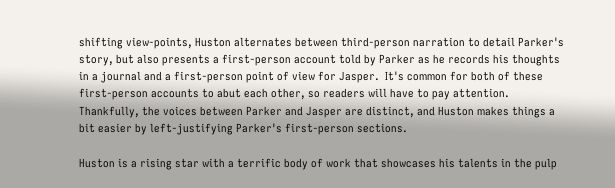shifting view-points, Huston alternates between third-person narration to detail Parker's story, but also presents a first-person account told by Parker as he records his thoughts in a journal and a first-person point of view for Jasper.  It's common for both of these first-person accounts to abut each other, so readers will have to pay attention.  Thankfully, the voices between Parker and Jasper are distinct, and Huston makes things a bit easier by left-justifying Parker's first-person sections.

Huston is a rising star with a terrific body of work that showcases his talents in the pulp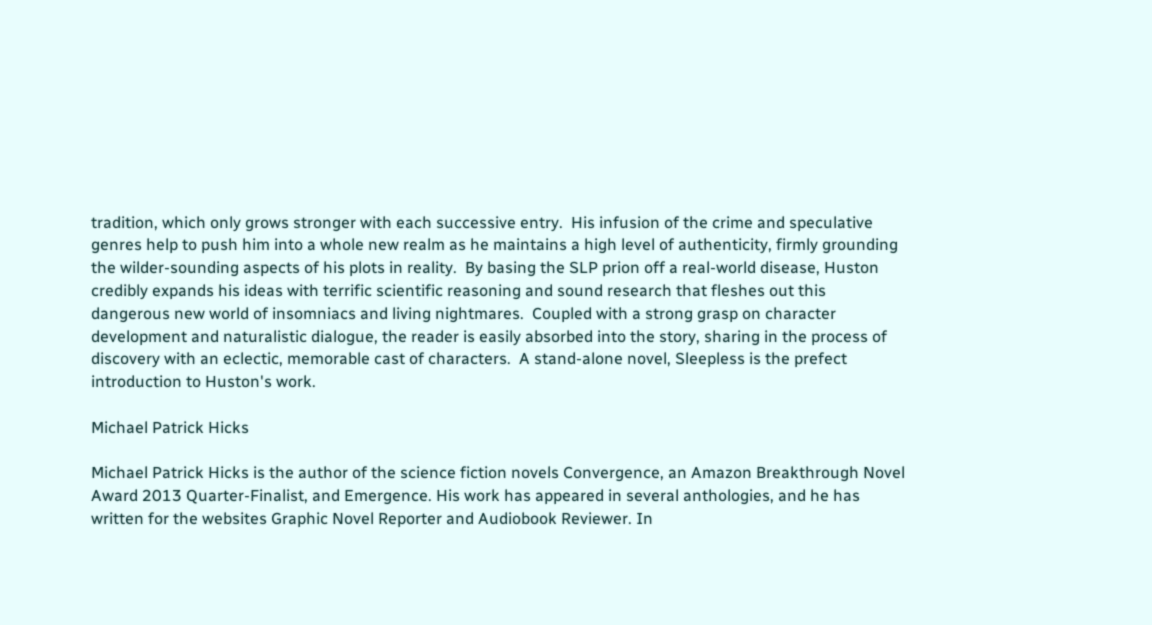tradition, which only grows stronger with each successive entry.  His infusion of the crime and speculative genres help to push him into a whole new realm as he maintains a high level of authenticity, firmly grounding the wilder-sounding aspects of his plots in reality.  By basing the SLP prion off a real-world disease, Huston credibly expands his ideas with terrific scientific reasoning and sound research that fleshes out this dangerous new world of insomniacs and living nightmares.  Coupled with a strong grasp on character development and naturalistic dialogue, the reader is easily absorbed into the story, sharing in the process of discovery with an eclectic, memorable cast of characters.  A stand-alone novel, Sleepless is the prefect introduction to Huston's work.

Michael Patrick Hicks

Michael Patrick Hicks is the author of the science fiction novels Convergence, an Amazon Breakthrough Novel Award 2013 Quarter-Finalist, and Emergence. His work has appeared in several anthologies, and he has written for the websites Graphic Novel Reporter and Audiobook Reviewer. In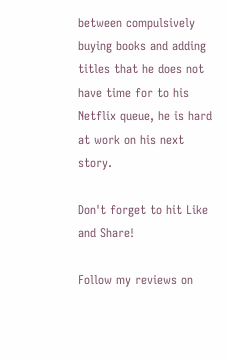between compulsively buying books and adding titles that he does not have time for to his Netflix queue, he is hard at work on his next story.

Don't forget to hit Like and Share!

Follow my reviews on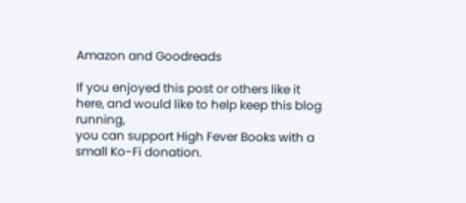Amazon and Goodreads

If you enjoyed this post or others like it here, and would like to help keep this blog running,
you can support High Fever Books with a small Ko-Fi donation.